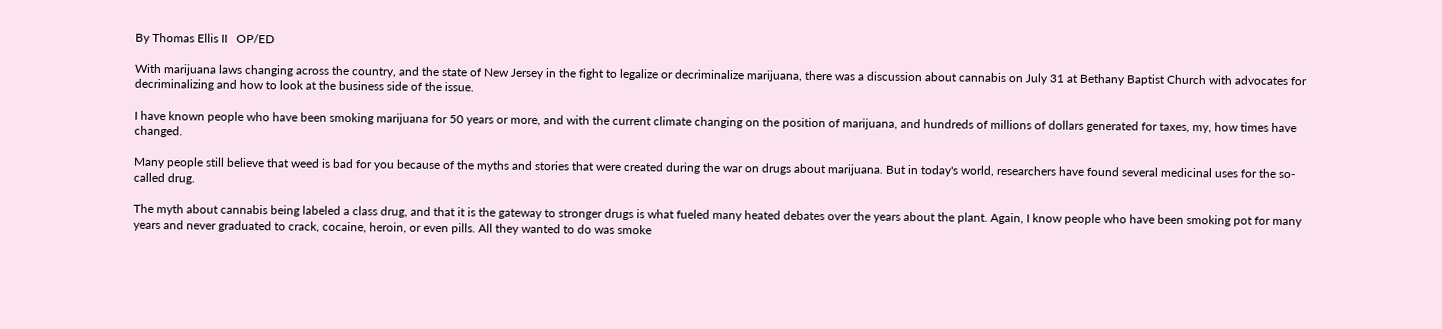By Thomas Ellis II   OP/ED

With marijuana laws changing across the country, and the state of New Jersey in the fight to legalize or decriminalize marijuana, there was a discussion about cannabis on July 31 at Bethany Baptist Church with advocates for decriminalizing and how to look at the business side of the issue.

I have known people who have been smoking marijuana for 50 years or more, and with the current climate changing on the position of marijuana, and hundreds of millions of dollars generated for taxes, my, how times have changed.

Many people still believe that weed is bad for you because of the myths and stories that were created during the war on drugs about marijuana. But in today's world, researchers have found several medicinal uses for the so-called drug.

The myth about cannabis being labeled a class drug, and that it is the gateway to stronger drugs is what fueled many heated debates over the years about the plant. Again, I know people who have been smoking pot for many years and never graduated to crack, cocaine, heroin, or even pills. All they wanted to do was smoke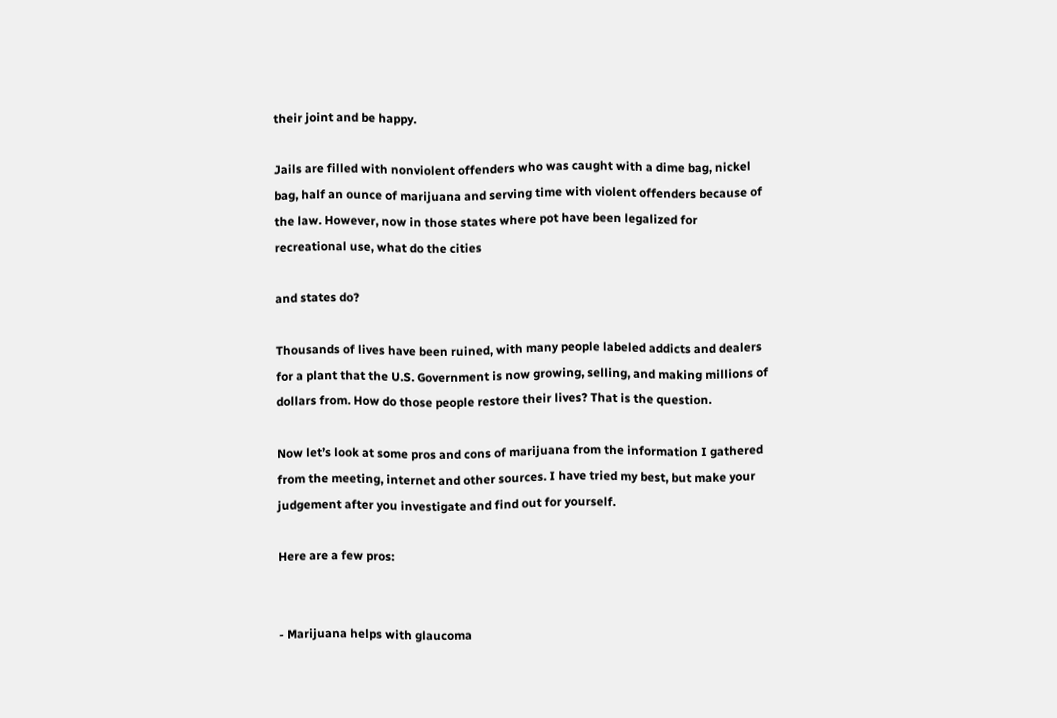their joint and be happy.

Jails are filled with nonviolent offenders who was caught with a dime bag, nickel bag, half an ounce of marijuana and serving time with violent offenders because of the law. However, now in those states where pot have been legalized for recreational use, what do the cities

and states do?

Thousands of lives have been ruined, with many people labeled addicts and dealers for a plant that the U.S. Government is now growing, selling, and making millions of dollars from. How do those people restore their lives? That is the question.

Now let’s look at some pros and cons of marijuana from the information I gathered from the meeting, internet and other sources. I have tried my best, but make your judgement after you investigate and find out for yourself.

Here are a few pros:


- Marijuana helps with glaucoma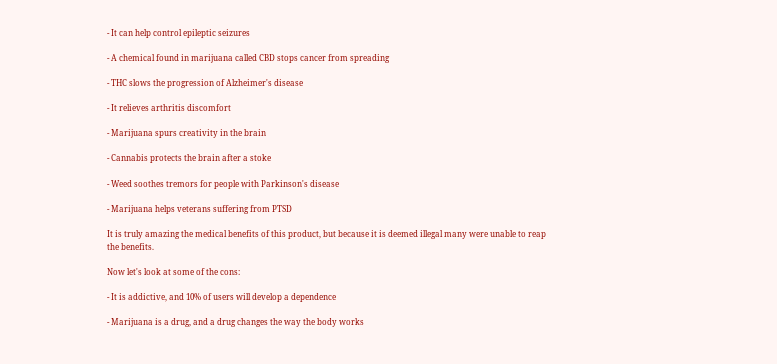- It can help control epileptic seizures

- A chemical found in marijuana called CBD stops cancer from spreading

- THC slows the progression of Alzheimer's disease

- It relieves arthritis discomfort

- Marijuana spurs creativity in the brain

- Cannabis protects the brain after a stoke

- Weed soothes tremors for people with Parkinson's disease

- Marijuana helps veterans suffering from PTSD

It is truly amazing the medical benefits of this product, but because it is deemed illegal many were unable to reap the benefits.

Now let's look at some of the cons:

- It is addictive, and 10% of users will develop a dependence

- Marijuana is a drug, and a drug changes the way the body works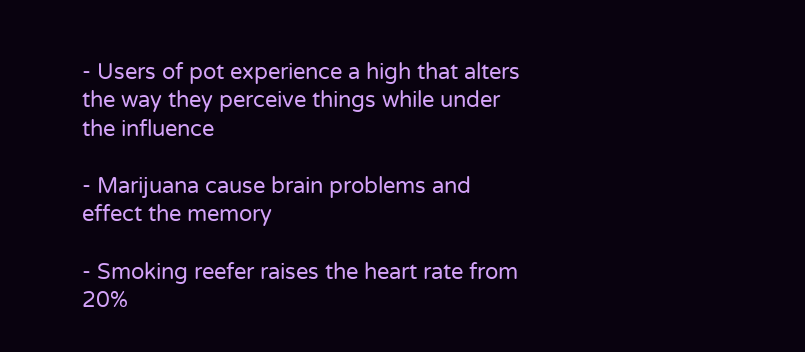- Users of pot experience a high that alters the way they perceive things while under the influence

- Marijuana cause brain problems and effect the memory

- Smoking reefer raises the heart rate from 20%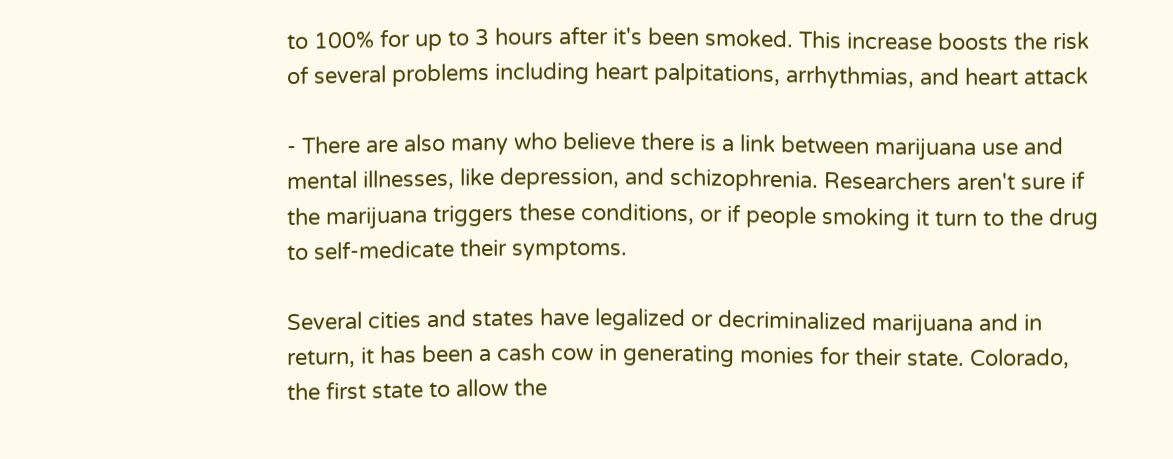to 100% for up to 3 hours after it's been smoked. This increase boosts the risk of several problems including heart palpitations, arrhythmias, and heart attack

- There are also many who believe there is a link between marijuana use and mental illnesses, like depression, and schizophrenia. Researchers aren't sure if the marijuana triggers these conditions, or if people smoking it turn to the drug to self-medicate their symptoms.

Several cities and states have legalized or decriminalized marijuana and in return, it has been a cash cow in generating monies for their state. Colorado, the first state to allow the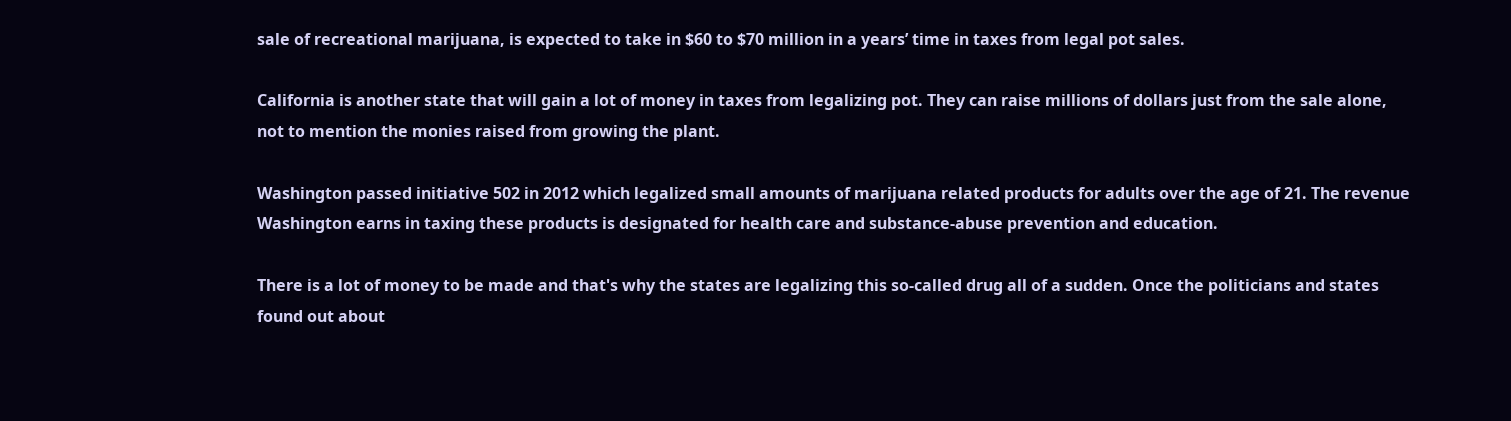sale of recreational marijuana, is expected to take in $60 to $70 million in a years’ time in taxes from legal pot sales.

California is another state that will gain a lot of money in taxes from legalizing pot. They can raise millions of dollars just from the sale alone, not to mention the monies raised from growing the plant.

Washington passed initiative 502 in 2012 which legalized small amounts of marijuana related products for adults over the age of 21. The revenue Washington earns in taxing these products is designated for health care and substance-abuse prevention and education.

There is a lot of money to be made and that's why the states are legalizing this so-called drug all of a sudden. Once the politicians and states found out about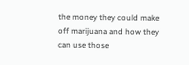the money they could make off marijuana and how they can use those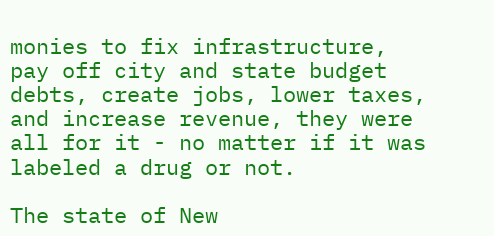monies to fix infrastructure, pay off city and state budget debts, create jobs, lower taxes, and increase revenue, they were all for it - no matter if it was labeled a drug or not.

The state of New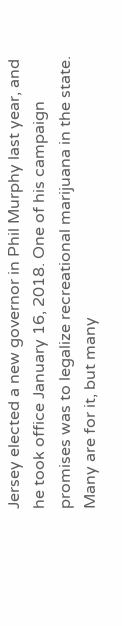Jersey elected a new governor in Phil Murphy last year, and he took office January 16, 2018. One of his campaign promises was to legalize recreational marijuana in the state. Many are for it, but many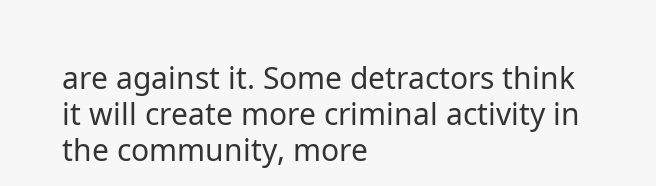are against it. Some detractors think it will create more criminal activity in the community, more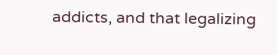addicts, and that legalizing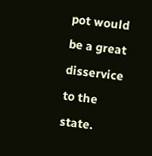pot would be a great disservice to the state.